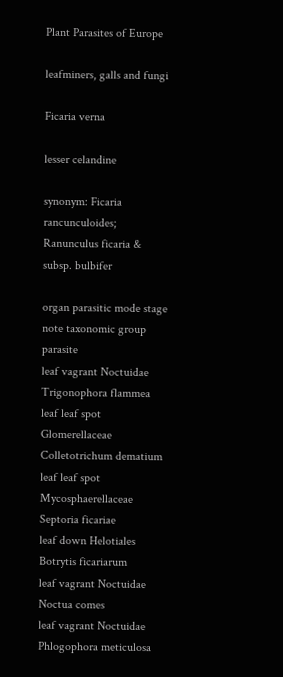Plant Parasites of Europe

leafminers, galls and fungi

Ficaria verna

lesser celandine

synonym: Ficaria rancunculoides; Ranunculus ficaria & subsp. bulbifer

organ parasitic mode stage note taxonomic group parasite
leaf vagrant Noctuidae Trigonophora flammea
leaf leaf spot Glomerellaceae Colletotrichum dematium
leaf leaf spot Mycosphaerellaceae Septoria ficariae
leaf down Helotiales Botrytis ficariarum
leaf vagrant Noctuidae Noctua comes
leaf vagrant Noctuidae Phlogophora meticulosa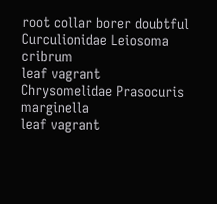root collar borer doubtful Curculionidae Leiosoma cribrum
leaf vagrant Chrysomelidae Prasocuris marginella
leaf vagrant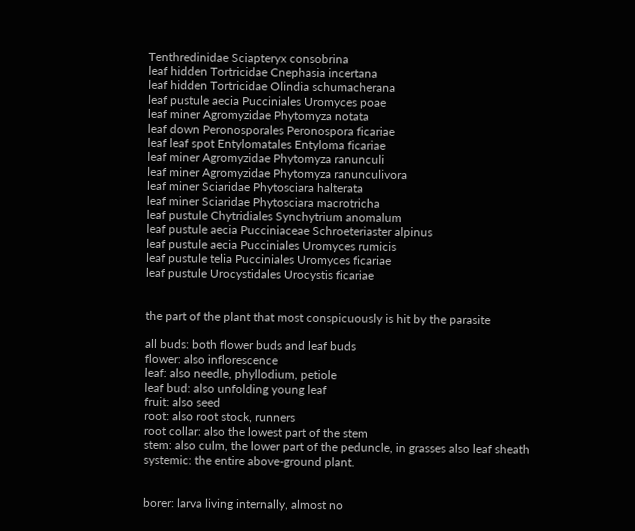Tenthredinidae Sciapteryx consobrina
leaf hidden Tortricidae Cnephasia incertana
leaf hidden Tortricidae Olindia schumacherana
leaf pustule aecia Pucciniales Uromyces poae
leaf miner Agromyzidae Phytomyza notata
leaf down Peronosporales Peronospora ficariae
leaf leaf spot Entylomatales Entyloma ficariae
leaf miner Agromyzidae Phytomyza ranunculi
leaf miner Agromyzidae Phytomyza ranunculivora
leaf miner Sciaridae Phytosciara halterata
leaf miner Sciaridae Phytosciara macrotricha
leaf pustule Chytridiales Synchytrium anomalum
leaf pustule aecia Pucciniaceae Schroeteriaster alpinus
leaf pustule aecia Pucciniales Uromyces rumicis
leaf pustule telia Pucciniales Uromyces ficariae
leaf pustule Urocystidales Urocystis ficariae


the part of the plant that most conspicuously is hit by the parasite

all buds: both flower buds and leaf buds
flower: also inflorescence
leaf: also needle, phyllodium, petiole
leaf bud: also unfolding young leaf
fruit: also seed
root: also root stock, runners
root collar: also the lowest part of the stem
stem: also culm, the lower part of the peduncle, in grasses also leaf sheath
systemic: the entire above-ground plant.


borer: larva living internally, almost no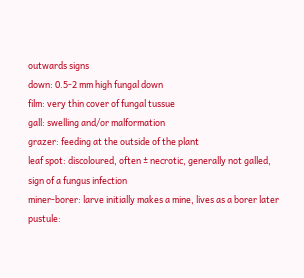outwards signs
down: 0.5-2 mm high fungal down
film: very thin cover of fungal tussue
gall: swelling and/or malformation
grazer: feeding at the outside of the plant
leaf spot: discoloured, often ± necrotic, generally not galled, sign of a fungus infection
miner-borer: larve initially makes a mine, lives as a borer later
pustule: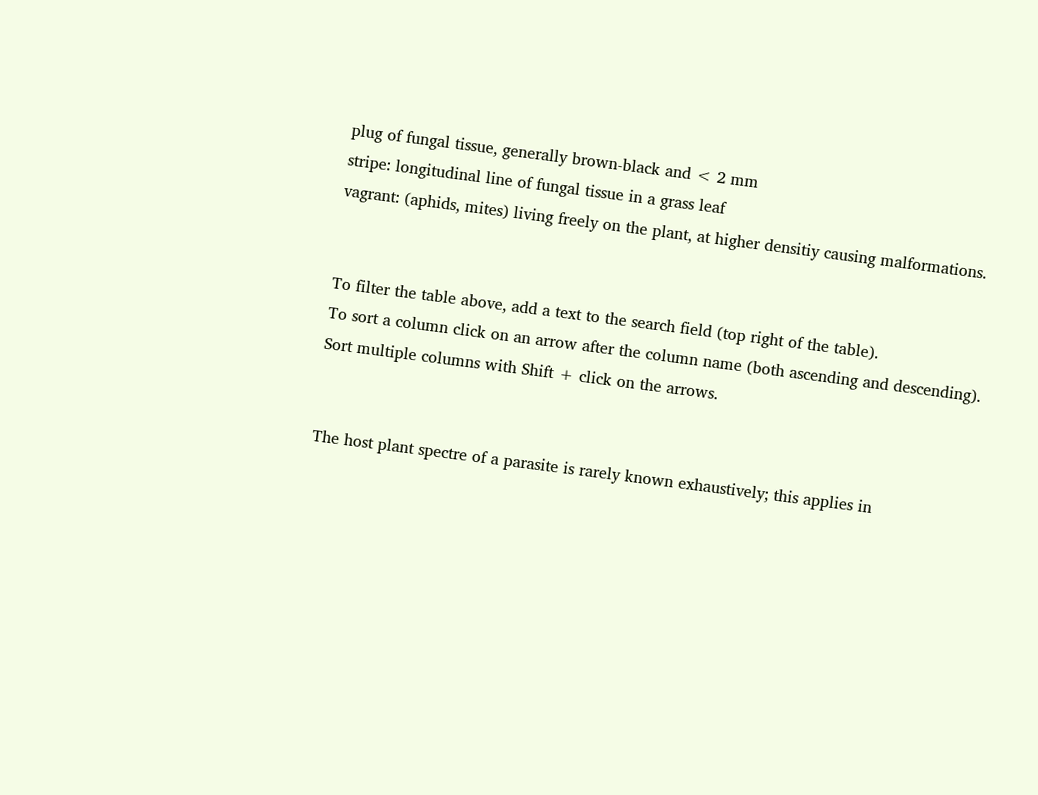plug of fungal tissue, generally brown-black and < 2 mm
stripe: longitudinal line of fungal tissue in a grass leaf
vagrant: (aphids, mites) living freely on the plant, at higher densitiy causing malformations.


To filter the table above, add a text to the search field (top right of the table).
To sort a column click on an arrow after the column name (both ascending and descending).
Sort multiple columns with Shift + click on the arrows.


The host plant spectre of a parasite is rarely known exhaustively; this applies in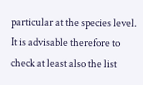particular at the species level. It is advisable therefore to check at least also the list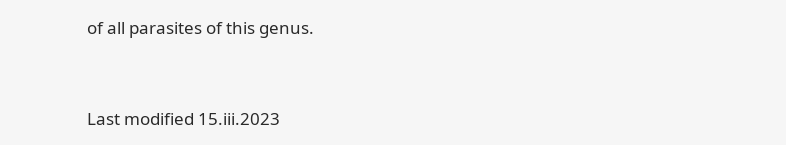of all parasites of this genus.


Last modified 15.iii.2023